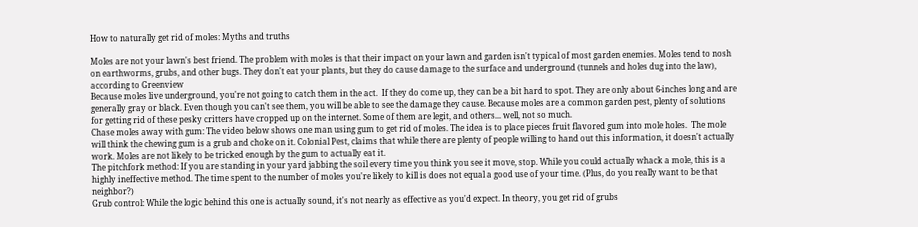How to naturally get rid of moles: Myths and truths

Moles are not your lawn's best friend. The problem with moles is that their impact on your lawn and garden isn't typical of most garden enemies. Moles tend to nosh on earthworms, grubs, and other bugs. They don't eat your plants, but they do cause damage to the surface and underground (tunnels and holes dug into the law), according to Greenview
Because moles live underground, you're not going to catch them in the act.  If they do come up, they can be a bit hard to spot. They are only about 6-inches long and are generally gray or black. Even though you can't see them, you will be able to see the damage they cause. Because moles are a common garden pest, plenty of solutions for getting rid of these pesky critters have cropped up on the internet. Some of them are legit, and others... well, not so much.
Chase moles away with gum: The video below shows one man using gum to get rid of moles. The idea is to place pieces fruit flavored gum into mole holes.  The mole will think the chewing gum is a grub and choke on it. Colonial Pest, claims that while there are plenty of people willing to hand out this information, it doesn't actually work. Moles are not likely to be tricked enough by the gum to actually eat it.
The pitchfork method: If you are standing in your yard jabbing the soil every time you think you see it move, stop. While you could actually whack a mole, this is a highly ineffective method. The time spent to the number of moles you're likely to kill is does not equal a good use of your time. (Plus, do you really want to be that neighbor?)
Grub control: While the logic behind this one is actually sound, it's not nearly as effective as you'd expect. In theory, you get rid of grubs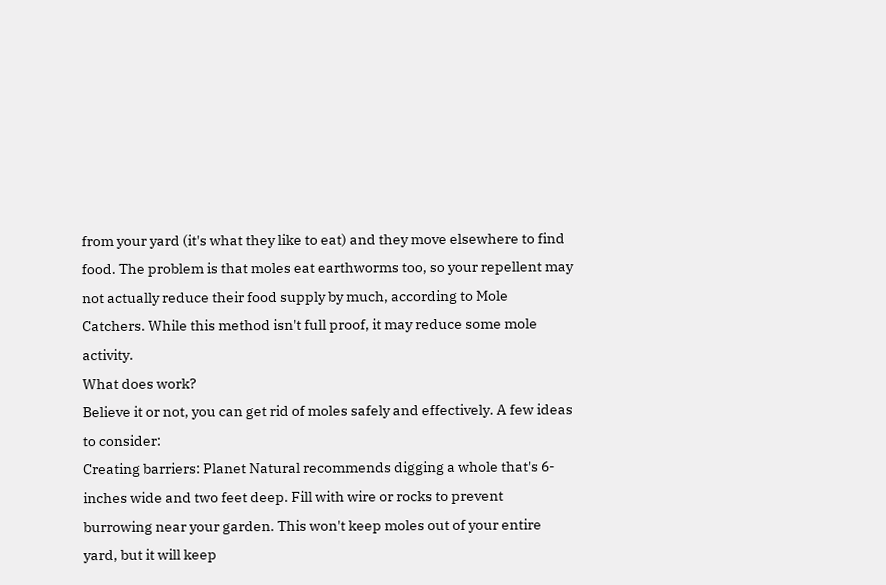from your yard (it's what they like to eat) and they move elsewhere to find food. The problem is that moles eat earthworms too, so your repellent may not actually reduce their food supply by much, according to Mole Catchers. While this method isn't full proof, it may reduce some mole activity.
What does work?
Believe it or not, you can get rid of moles safely and effectively. A few ideas to consider:
Creating barriers: Planet Natural recommends digging a whole that's 6-inches wide and two feet deep. Fill with wire or rocks to prevent burrowing near your garden. This won't keep moles out of your entire yard, but it will keep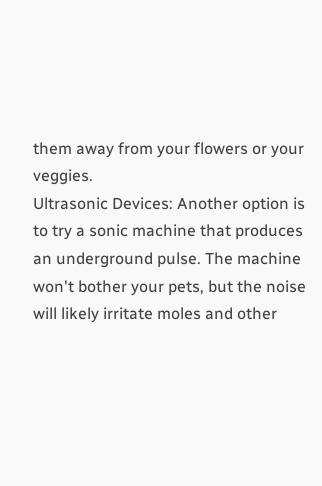them away from your flowers or your veggies.
Ultrasonic Devices: Another option is to try a sonic machine that produces an underground pulse. The machine won't bother your pets, but the noise will likely irritate moles and other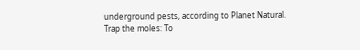underground pests, according to Planet Natural.
Trap the moles: To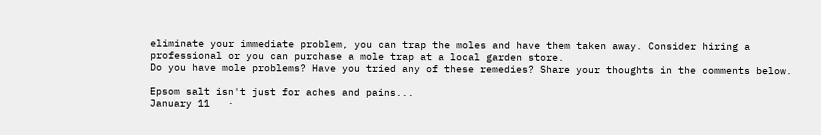eliminate your immediate problem, you can trap the moles and have them taken away. Consider hiring a professional or you can purchase a mole trap at a local garden store.
Do you have mole problems? Have you tried any of these remedies? Share your thoughts in the comments below.

Epsom salt isn't just for aches and pains...
January 11   ·